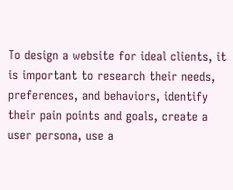To design a website for ideal clients, it is important to research their needs, preferences, and behaviors, identify their pain points and goals, create a user persona, use a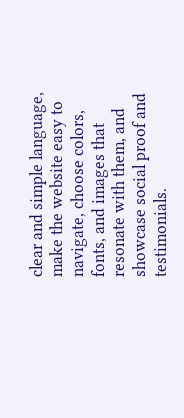clear and simple language, make the website easy to navigate, choose colors, fonts, and images that resonate with them, and showcase social proof and testimonials.